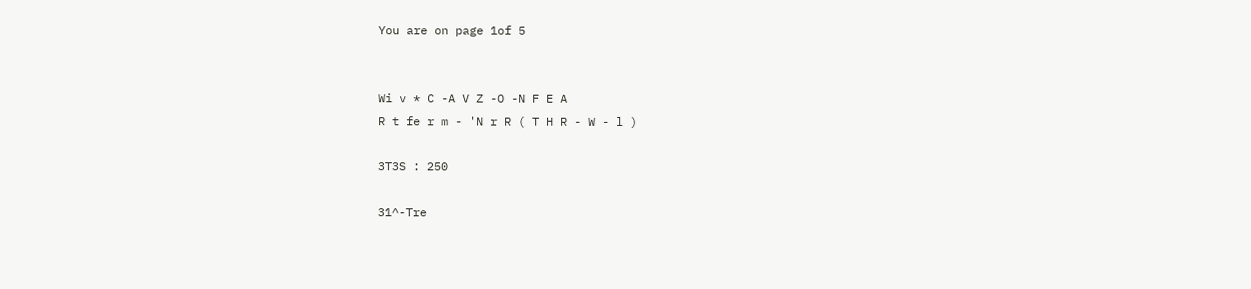You are on page 1of 5


Wi v * C -A V Z -O -N F E A
R t fe r m - 'N r R ( T H R - W - l )

3T3S : 250

31^-Tre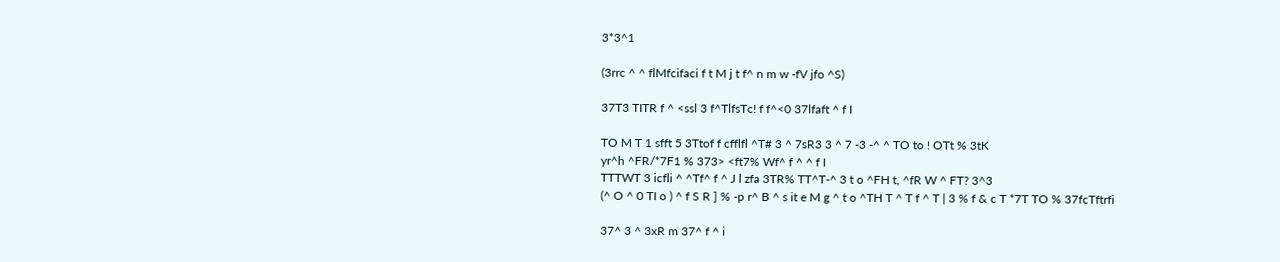3*3^1

(3rrc ^ ^ flMfcifaci f t M j t f^ n m w -fV jfo ^S)

37T3 TITR f ^ <ssl 3 f^TlfsTc! f f^<0 37lfaft ^ f I

TO M T 1 sfft 5 3Ttof f cfflfl ^T# 3 ^ 7sR3 3 ^ 7 -3 -^ ^ TO to ! OTt % 3tK
yr^h ^FR/*7F1 % 373> <ft7% Wf^ f ^ ^ f I
TTTWT 3 icfli ^ ^Tf^ f ^ J l zfa 3TR% TT^T-^ 3 t o ^FH t, ^fR W ^ FT? 3^3
(^ O ^ 0 TI o ) ^ f S R ] % -p r^ B ^ s it e M g ^ t o ^TH T ^ T f ^ T | 3 % f & c T *7T TO % 37fcTftrfi

37^ 3 ^ 3xR m 37^ f ^ i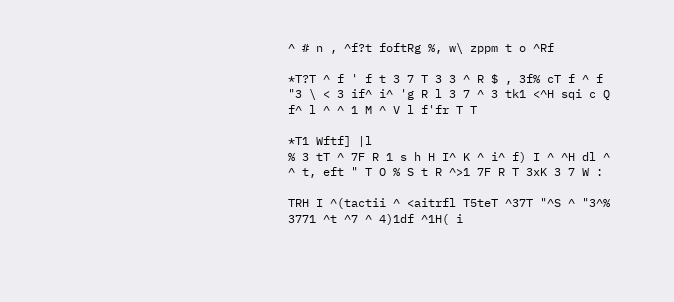^ # n , ^f?t foftRg %, w\ zppm t o ^Rf

*T?T ^ f ' f t 3 7 T 3 3 ^ R $ , 3f% cT f ^ f "3 \ < 3 if^ i^ 'g R l 3 7 ^ 3 tk1 <^H sqi c Q f^ l ^ ^ 1 M ^ V l f'fr T T

*T1 Wftf] |l
% 3 tT ^ 7F R 1 s h H I^ K ^ i^ f) I ^ ^H dl ^ ^ t, eft " T O % S t R ^>1 7F R T 3xK 3 7 W :

TRH I ^(tactii ^ <aitrfl T5teT ^37T "^S ^ "3^% 3771 ^t ^7 ^ 4)1df ^1H( i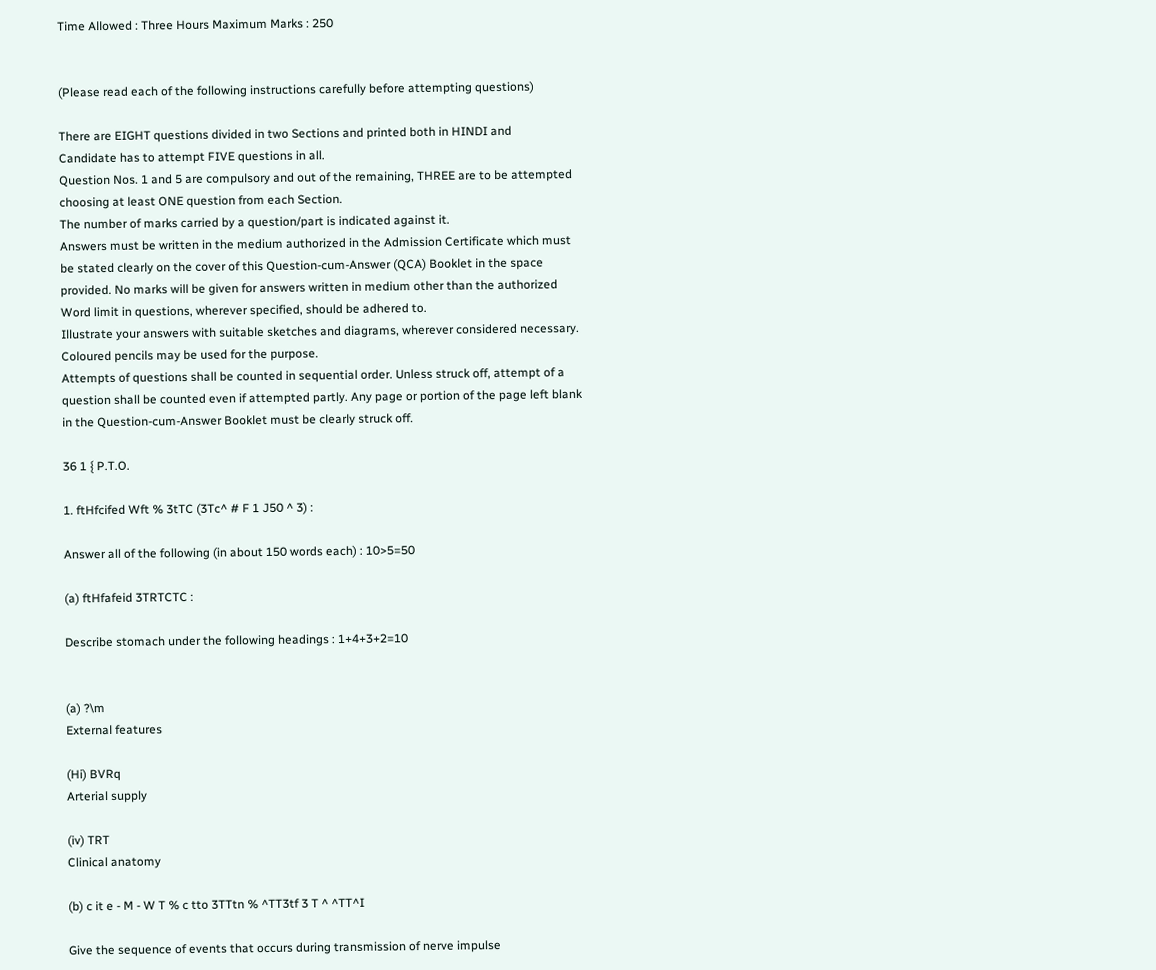Time Allowed : Three Hours Maximum Marks : 250


(Please read each of the following instructions carefully before attempting questions)

There are EIGHT questions divided in two Sections and printed both in HINDI and
Candidate has to attempt FIVE questions in all.
Question Nos. 1 and 5 are compulsory and out of the remaining, THREE are to be attempted
choosing at least ONE question from each Section.
The number of marks carried by a question/part is indicated against it.
Answers must be written in the medium authorized in the Admission Certificate which must
be stated clearly on the cover of this Question-cum-Answer (QCA) Booklet in the space
provided. No marks will be given for answers written in medium other than the authorized
Word limit in questions, wherever specified, should be adhered to.
Illustrate your answers with suitable sketches and diagrams, wherever considered necessary.
Coloured pencils may be used for the purpose.
Attempts of questions shall be counted in sequential order. Unless struck off, attempt of a
question shall be counted even if attempted partly. Any page or portion of the page left blank
in the Question-cum-Answer Booklet must be clearly struck off.

36 1 { P.T.O.

1. ftHfcifed Wft % 3tTC (3Tc^ # F 1 J50 ^ 3) :

Answer all of the following (in about 150 words each) : 10>5=50

(a) ftHfafeid 3TRTCTC :

Describe stomach under the following headings : 1+4+3+2=10


(a) ?\m
External features

(Hi) BVRq
Arterial supply

(iv) TRT
Clinical anatomy

(b) c it e - M - W T % c tto 3TTtn % ^TT3tf 3 T ^ ^TT^I

Give the sequence of events that occurs during transmission of nerve impulse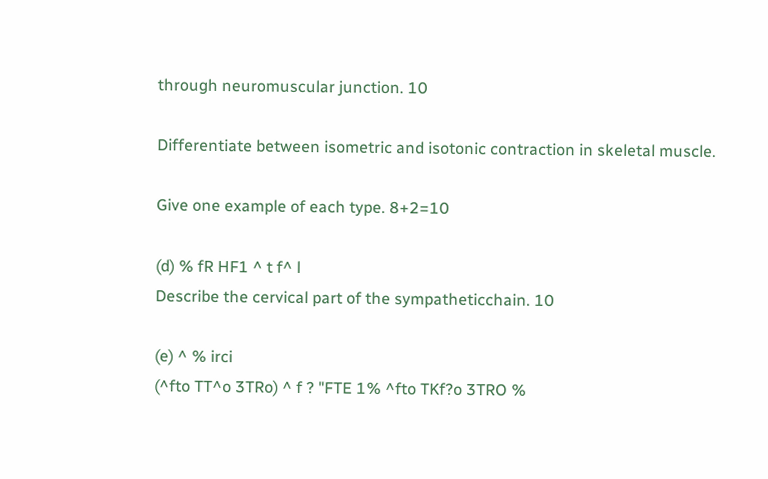through neuromuscular junction. 10

Differentiate between isometric and isotonic contraction in skeletal muscle.

Give one example of each type. 8+2=10

(d) % fR HF1 ^ t f^ l
Describe the cervical part of the sympatheticchain. 10

(e) ^ % irci
(^fto TT^o 3TRo) ^ f ? "FTE 1% ^fto TKf?o 3TRO %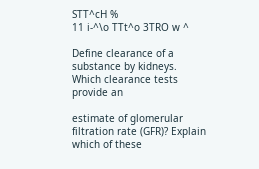STT^cH %
11 i-^\o TTt^o 3TRO w ^

Define clearance of a substance by kidneys. Which clearance tests provide an

estimate of glomerular filtration rate (GFR)? Explain which of these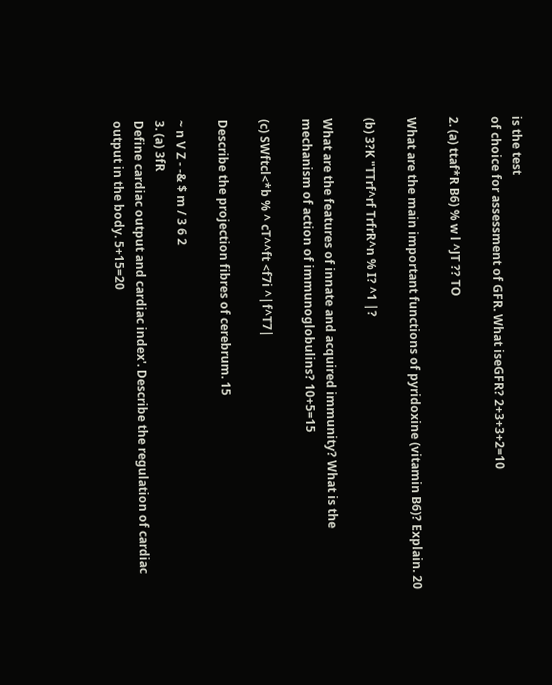is the test
of choice for assessment of GFR. What iseGFR? 2+3+3+2=10

2. (a) ttaf*R B6) % w l ^JT ?? TO

What are the main important functions of pyridoxine (vitamin B6)? Explain. 20

(b) 3?K "TTrf^rf TrfrR^n % I? ^1 |?

What are the features of innate and acquired immunity? What is the
mechanism of action of immunoglobulins? 10+5=15

(c) SWftcl<*b % ^ cT^^ft <f7i ^|f^T7|

Describe the projection fibres of cerebrum. 15

~ n V Z - -& $ m / 3 6 2
3. (a) 3fR
Define cardiac output and cardiac index'. Describe the regulation of cardiac
output in the body. 5+15=20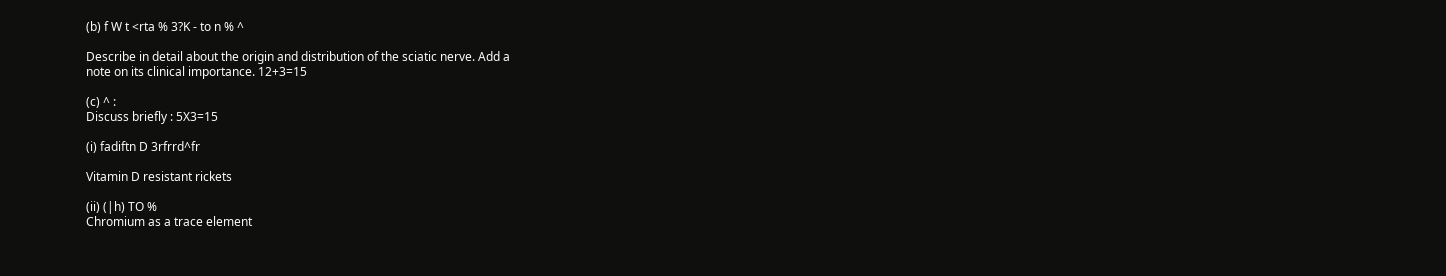(b) f W t <rta % 3?K - to n % ^

Describe in detail about the origin and distribution of the sciatic nerve. Add a
note on its clinical importance. 12+3=15

(c) ^ :
Discuss briefly : 5X3=15

(i) fadiftn D 3rfrrd^fr

Vitamin D resistant rickets

(ii) (|h) TO %
Chromium as a trace element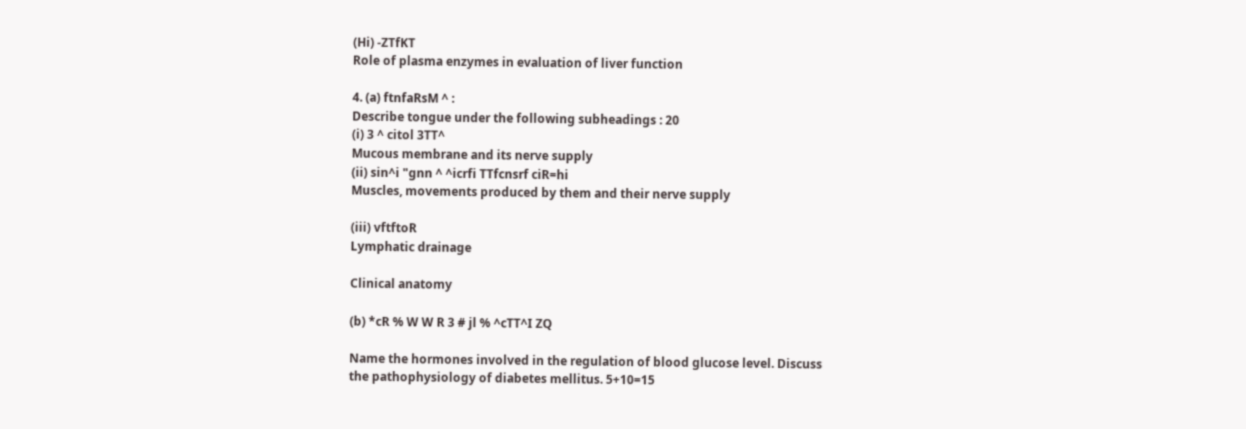(Hi) -ZTfKT
Role of plasma enzymes in evaluation of liver function

4. (a) ftnfaRsM ^ :
Describe tongue under the following subheadings : 20
(i) 3 ^ citol 3TT^
Mucous membrane and its nerve supply
(ii) sin^i "gnn ^ ^icrfi TTfcnsrf ciR=hi
Muscles, movements produced by them and their nerve supply

(iii) vftftoR
Lymphatic drainage

Clinical anatomy

(b) *cR % W W R 3 # jl % ^cTT^I ZQ

Name the hormones involved in the regulation of blood glucose level. Discuss
the pathophysiology of diabetes mellitus. 5+10=15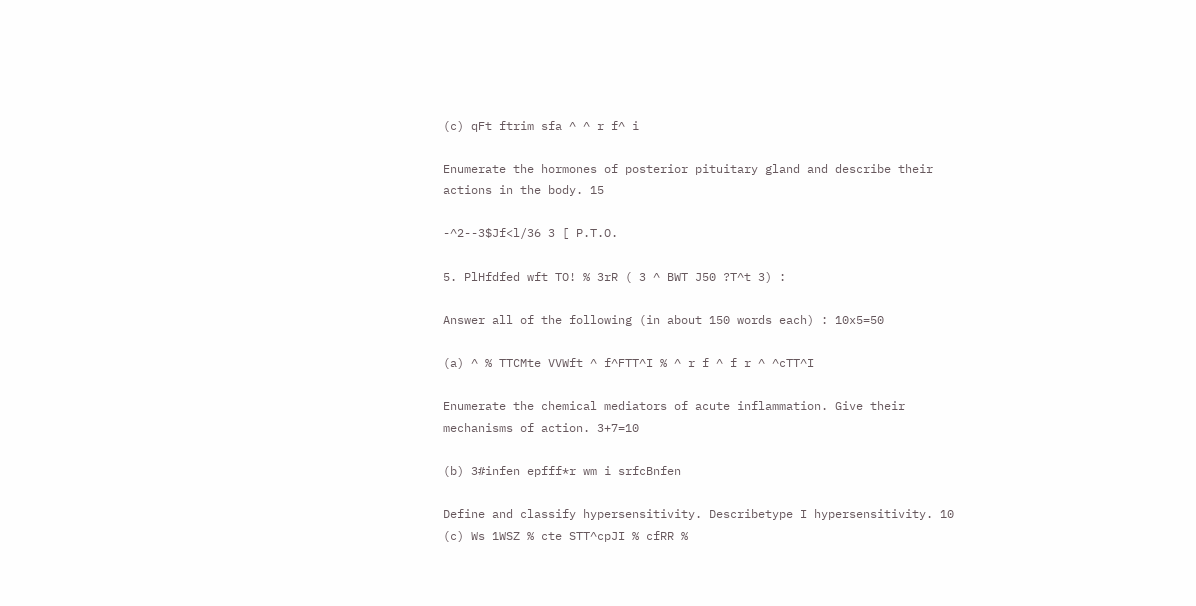(c) qFt ftrim sfa ^ ^ r f^ i

Enumerate the hormones of posterior pituitary gland and describe their
actions in the body. 15

-^2--3$Jf<l/36 3 [ P.T.O.

5. PlHfdfed wft TO! % 3rR ( 3 ^ BWT J50 ?T^t 3) :

Answer all of the following (in about 150 words each) : 10x5=50

(a) ^ % TTCMte VVWft ^ f^FTT^I % ^ r f ^ f r ^ ^cTT^I

Enumerate the chemical mediators of acute inflammation. Give their
mechanisms of action. 3+7=10

(b) 3#infen epfff*r wm i srfcBnfen

Define and classify hypersensitivity. Describetype I hypersensitivity. 10
(c) Ws 1WSZ % cte STT^cpJI % cfRR %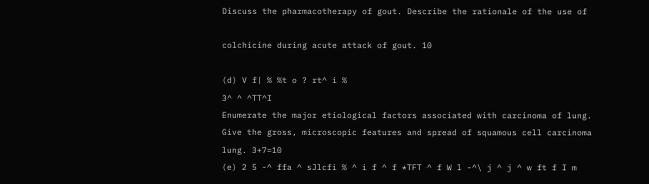Discuss the pharmacotherapy of gout. Describe the rationale of the use of

colchicine during acute attack of gout. 10

(d) V f| % %t o ? rt^ i %
3^ ^ ^TT^I
Enumerate the major etiological factors associated with carcinoma of lung.
Give the gross, microscopic features and spread of squamous cell carcinoma
lung. 3+7=10
(e) 2 5 -^ ffa ^ sJlcfi % ^ i f ^ f *TFT ^ f W l -^\ j ^ j ^ w ft f I m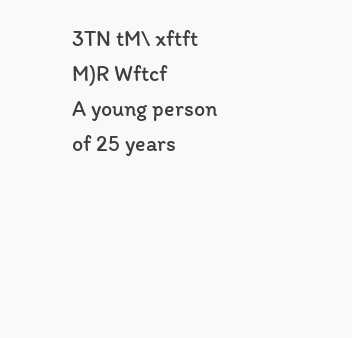3TN tM\ xftft M)R Wftcf
A young person of 25 years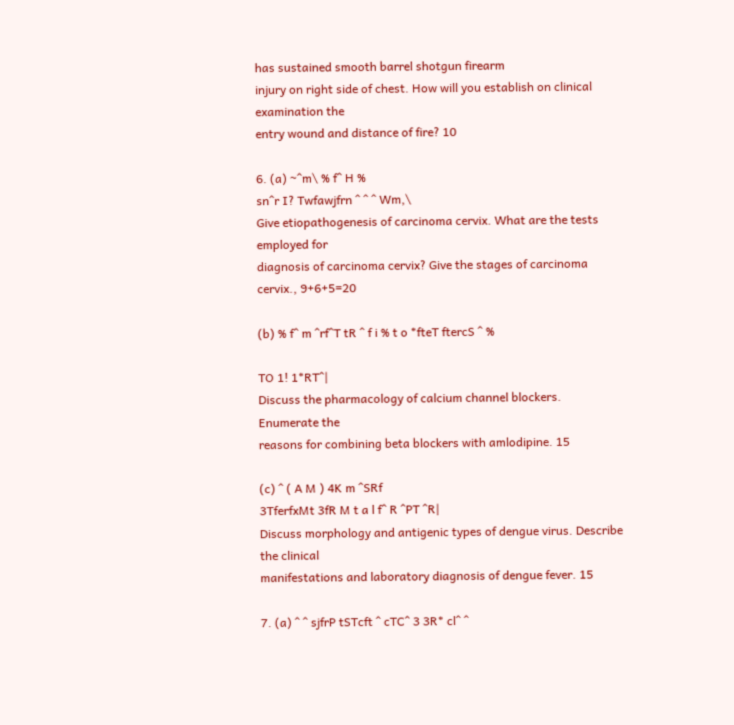has sustained smooth barrel shotgun firearm
injury on right side of chest. How will you establish on clinical examination the
entry wound and distance of fire? 10

6. (a) ~^m\ % f^ H %
sn^r I? Twfawjfrn ^ ^ ^ Wm,\
Give etiopathogenesis of carcinoma cervix. What are the tests employed for
diagnosis of carcinoma cervix? Give the stages of carcinoma cervix., 9+6+5=20

(b) % f^ m ^rf^T tR ^ f i % t o *fteT ftercS ^ %

TO 1! 1*RT^|
Discuss the pharmacology of calcium channel blockers. Enumerate the
reasons for combining beta blockers with amlodipine. 15

(c) ^ ( A M ) 4K m ^SRf
3TferfxMt 3fR M t a l f^ R ^PT ^R|
Discuss morphology and antigenic types of dengue virus. Describe the clinical
manifestations and laboratory diagnosis of dengue fever. 15

7. (a) ^ ^ sjfrP tSTcft ^ cTC^ 3 3R* cl^ ^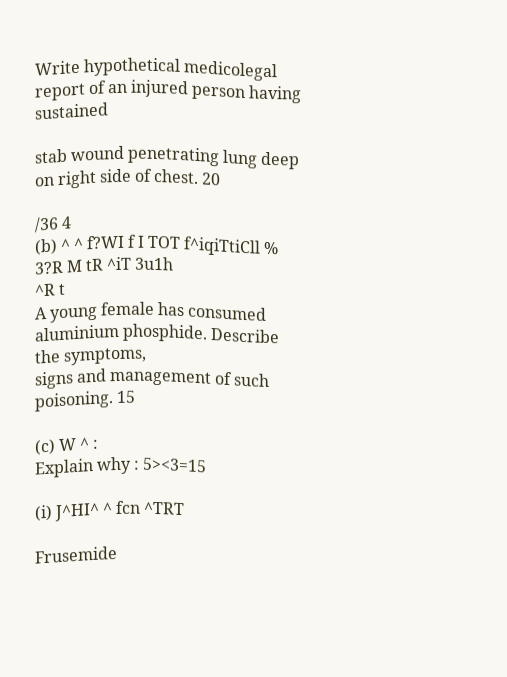Write hypothetical medicolegal report of an injured person having sustained

stab wound penetrating lung deep on right side of chest. 20

/36 4
(b) ^ ^ f?WI f I TOT f^iqiTtiCll % 3?R M tR ^iT 3u1h
^R t
A young female has consumed aluminium phosphide. Describe the symptoms,
signs and management of such poisoning. 15

(c) W ^ :
Explain why : 5><3=15

(i) J^HI^ ^ fcn ^TRT

Frusemide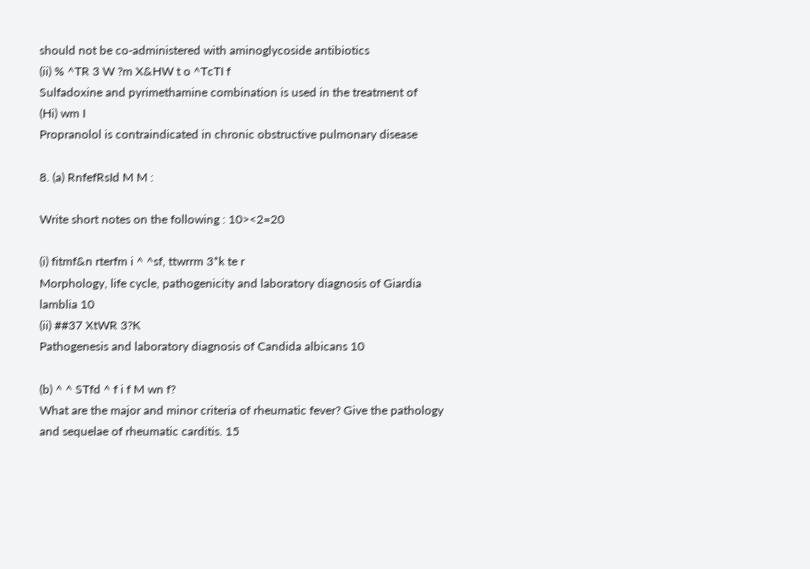should not be co-administered with aminoglycoside antibiotics
(ii) % ^TR 3 W ?m X&HW t o ^TcTI f
Sulfadoxine and pyrimethamine combination is used in the treatment of
(Hi) wm I
Propranolol is contraindicated in chronic obstructive pulmonary disease

8. (a) RnfefRsId M M :

Write short notes on the following : 10><2=20

(i) fitmf&n rterfm i ^ ^sf, ttwrrm 3*k te r
Morphology, life cycle, pathogenicity and laboratory diagnosis of Giardia
lamblia 10
(ii) ##37 XtWR 3?K
Pathogenesis and laboratory diagnosis of Candida albicans 10

(b) ^ ^ STfd ^ f i f M wn f?
What are the major and minor criteria of rheumatic fever? Give the pathology
and sequelae of rheumatic carditis. 15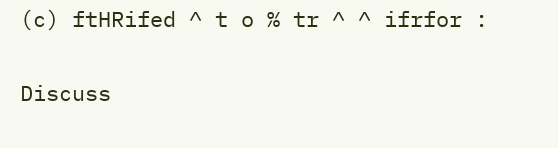(c) ftHRifed ^ t o % tr ^ ^ ifrfor :

Discuss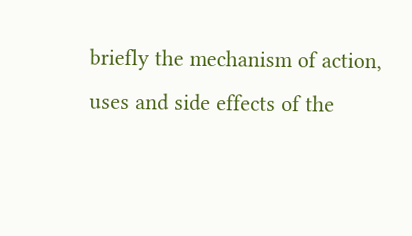briefly the mechanism of action, uses and side effects of the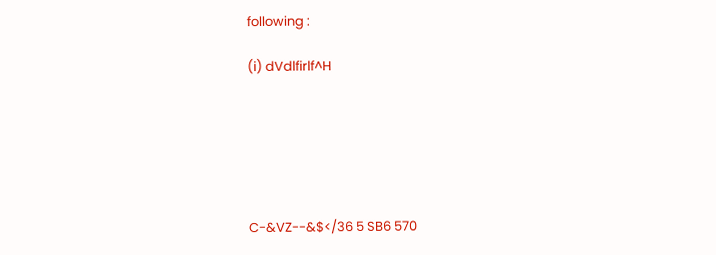following :

(i) dVdlfirlf^H






C-&VZ--&$</36 5 SB6 570